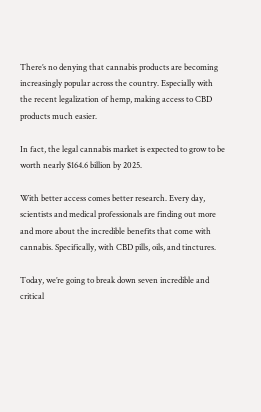There’s no denying that cannabis products are becoming increasingly popular across the country. Especially with the recent legalization of hemp, making access to CBD products much easier.

In fact, the legal cannabis market is expected to grow to be worth nearly $164.6 billion by 2025.

With better access comes better research. Every day, scientists and medical professionals are finding out more and more about the incredible benefits that come with cannabis. Specifically, with CBD pills, oils, and tinctures.

Today, we’re going to break down seven incredible and critical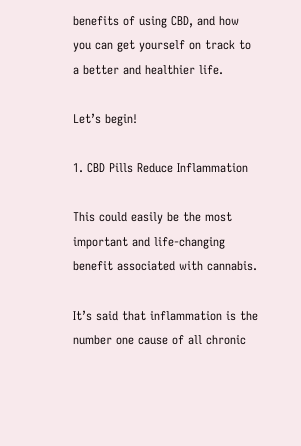benefits of using CBD, and how you can get yourself on track to a better and healthier life.

Let’s begin!

1. CBD Pills Reduce Inflammation

This could easily be the most important and life-changing benefit associated with cannabis.

It’s said that inflammation is the number one cause of all chronic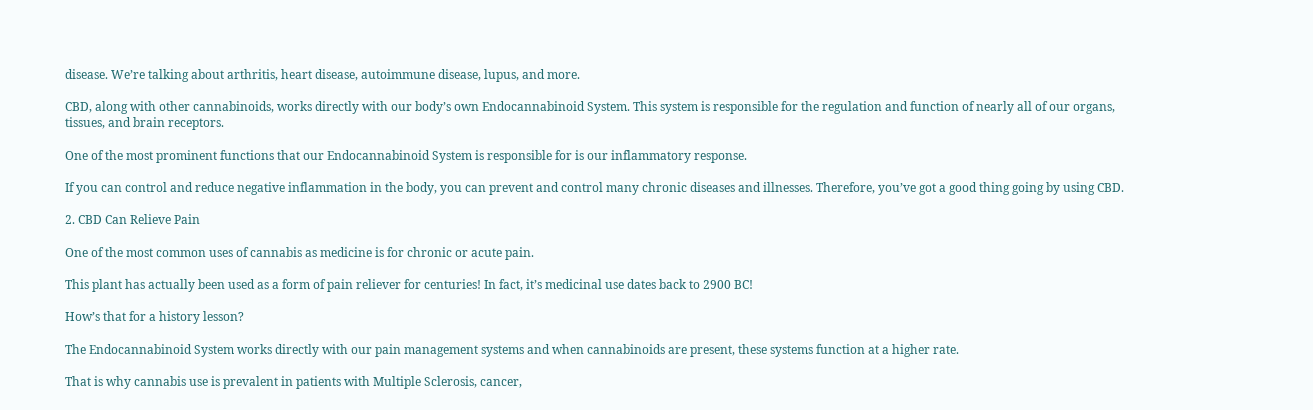disease. We’re talking about arthritis, heart disease, autoimmune disease, lupus, and more.

CBD, along with other cannabinoids, works directly with our body’s own Endocannabinoid System. This system is responsible for the regulation and function of nearly all of our organs, tissues, and brain receptors.

One of the most prominent functions that our Endocannabinoid System is responsible for is our inflammatory response.

If you can control and reduce negative inflammation in the body, you can prevent and control many chronic diseases and illnesses. Therefore, you’ve got a good thing going by using CBD.

2. CBD Can Relieve Pain

One of the most common uses of cannabis as medicine is for chronic or acute pain.

This plant has actually been used as a form of pain reliever for centuries! In fact, it’s medicinal use dates back to 2900 BC!

How’s that for a history lesson?

The Endocannabinoid System works directly with our pain management systems and when cannabinoids are present, these systems function at a higher rate.

That is why cannabis use is prevalent in patients with Multiple Sclerosis, cancer,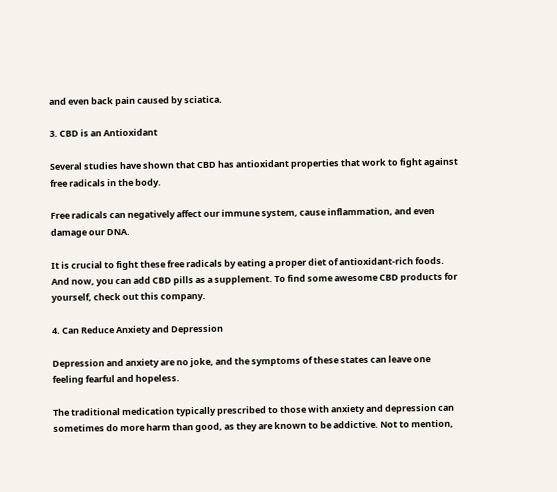and even back pain caused by sciatica.

3. CBD is an Antioxidant

Several studies have shown that CBD has antioxidant properties that work to fight against free radicals in the body.

Free radicals can negatively affect our immune system, cause inflammation, and even damage our DNA.

It is crucial to fight these free radicals by eating a proper diet of antioxidant-rich foods. And now, you can add CBD pills as a supplement. To find some awesome CBD products for yourself, check out this company.

4. Can Reduce Anxiety and Depression

Depression and anxiety are no joke, and the symptoms of these states can leave one feeling fearful and hopeless.

The traditional medication typically prescribed to those with anxiety and depression can sometimes do more harm than good, as they are known to be addictive. Not to mention,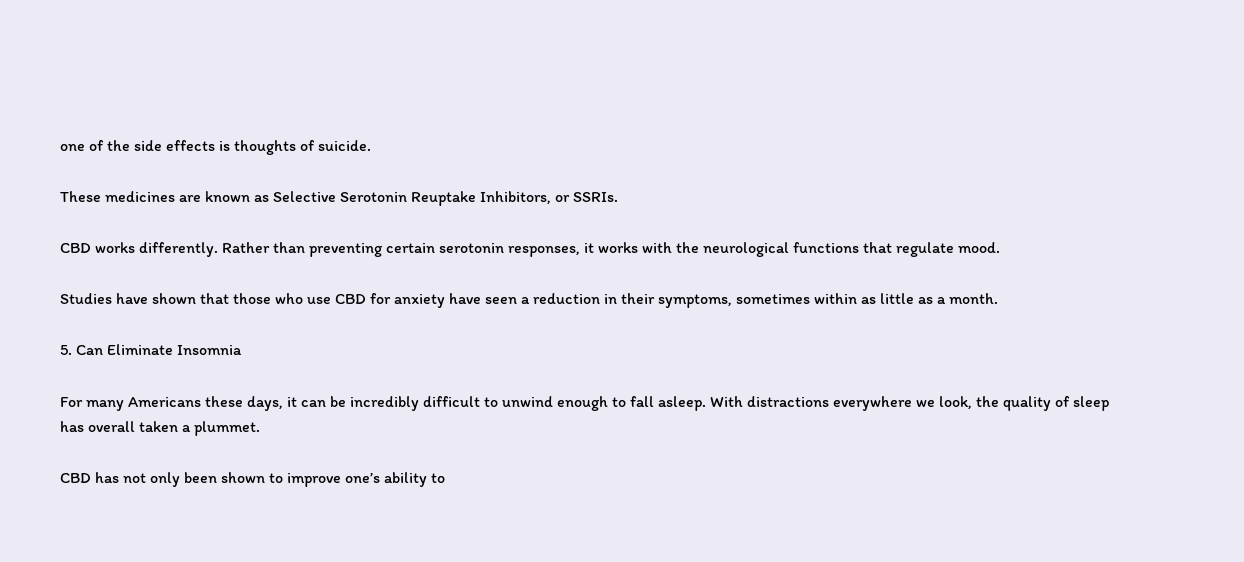one of the side effects is thoughts of suicide.

These medicines are known as Selective Serotonin Reuptake Inhibitors, or SSRIs.

CBD works differently. Rather than preventing certain serotonin responses, it works with the neurological functions that regulate mood.

Studies have shown that those who use CBD for anxiety have seen a reduction in their symptoms, sometimes within as little as a month.

5. Can Eliminate Insomnia

For many Americans these days, it can be incredibly difficult to unwind enough to fall asleep. With distractions everywhere we look, the quality of sleep has overall taken a plummet.

CBD has not only been shown to improve one’s ability to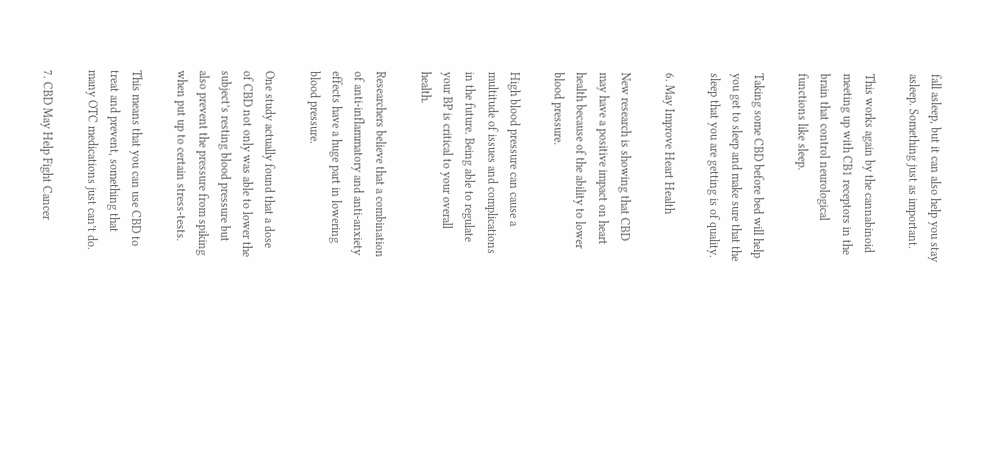fall asleep, but it can also help you stay asleep. Something just as important.

This works again by the cannabinoid meeting up with CB1 receptors in the brain that control neurological functions like sleep.

Taking some CBD before bed will help you get to sleep and make sure that the sleep that you are getting is of quality.

6. May Improve Heart Health

New research is showing that CBD may have a positive impact on heart health because of the ability to lower blood pressure.

High blood pressure can cause a multitude of issues and complications in the future. Being able to regulate your BP is critical to your overall health.

Researchers believe that a combination of anti-inflammatory and anti-anxiety effects have a huge part in lowering blood pressure.

One study actually found that a dose of CBD not only was able to lower the subject’s resting blood pressure but also prevent the pressure from spiking when put up to certain stress-tests.

This means that you can use CBD to treat and prevent, something that many OTC medications just can’t do.

7. CBD May Help Fight Cancer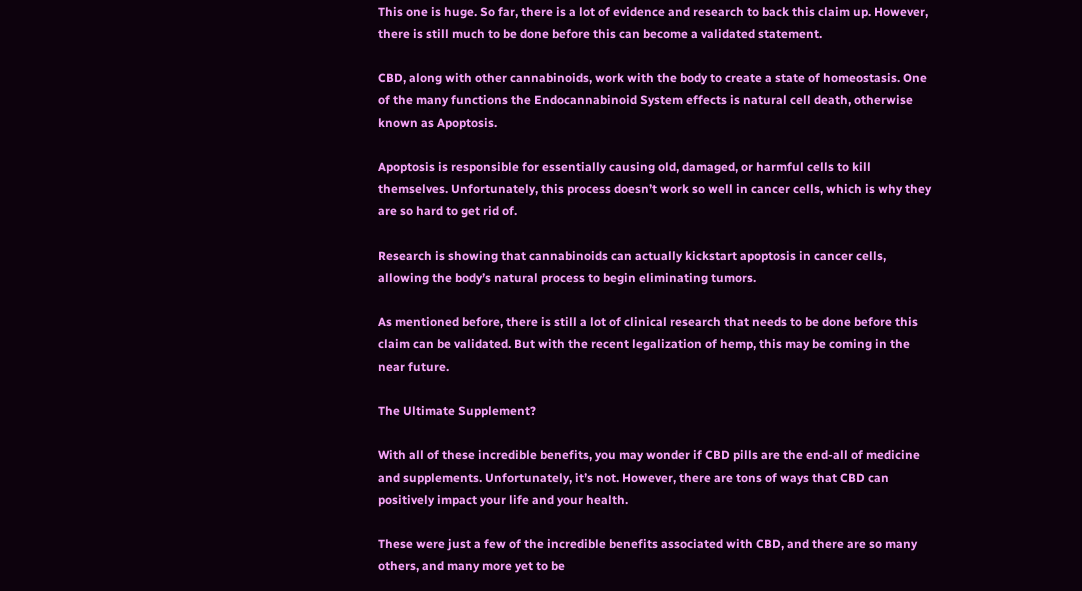This one is huge. So far, there is a lot of evidence and research to back this claim up. However, there is still much to be done before this can become a validated statement.

CBD, along with other cannabinoids, work with the body to create a state of homeostasis. One of the many functions the Endocannabinoid System effects is natural cell death, otherwise known as Apoptosis.

Apoptosis is responsible for essentially causing old, damaged, or harmful cells to kill themselves. Unfortunately, this process doesn’t work so well in cancer cells, which is why they are so hard to get rid of.

Research is showing that cannabinoids can actually kickstart apoptosis in cancer cells, allowing the body’s natural process to begin eliminating tumors.

As mentioned before, there is still a lot of clinical research that needs to be done before this claim can be validated. But with the recent legalization of hemp, this may be coming in the near future.

The Ultimate Supplement?

With all of these incredible benefits, you may wonder if CBD pills are the end-all of medicine and supplements. Unfortunately, it’s not. However, there are tons of ways that CBD can positively impact your life and your health.

These were just a few of the incredible benefits associated with CBD, and there are so many others, and many more yet to be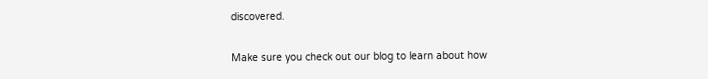discovered.

Make sure you check out our blog to learn about how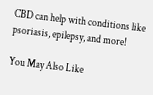CBD can help with conditions like psoriasis, epilepsy, and more!

You May Also Like